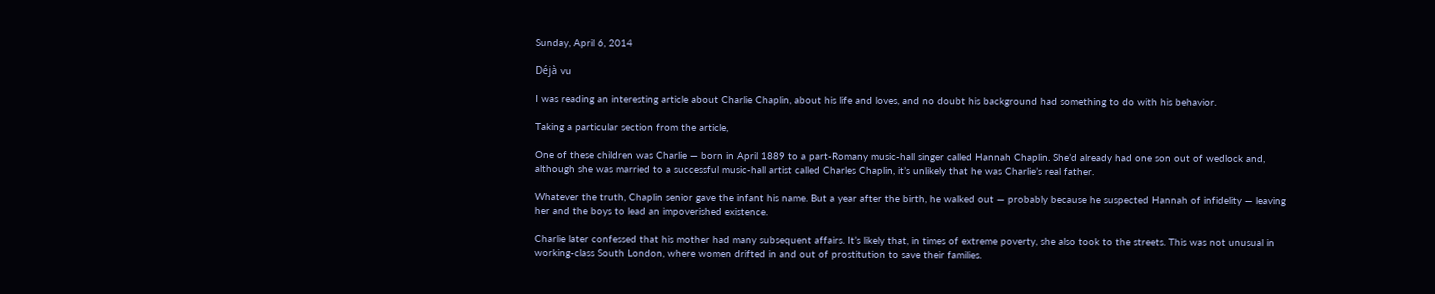Sunday, April 6, 2014

Déjà vu

I was reading an interesting article about Charlie Chaplin, about his life and loves, and no doubt his background had something to do with his behavior.

Taking a particular section from the article,

One of these children was Charlie — born in April 1889 to a part-Romany music-hall singer called Hannah Chaplin. She’d already had one son out of wedlock and, although she was married to a successful music-hall artist called Charles Chaplin, it’s unlikely that he was Charlie’s real father.

Whatever the truth, Chaplin senior gave the infant his name. But a year after the birth, he walked out — probably because he suspected Hannah of infidelity — leaving her and the boys to lead an impoverished existence.

Charlie later confessed that his mother had many subsequent affairs. It’s likely that, in times of extreme poverty, she also took to the streets. This was not unusual in working-class South London, where women drifted in and out of prostitution to save their families.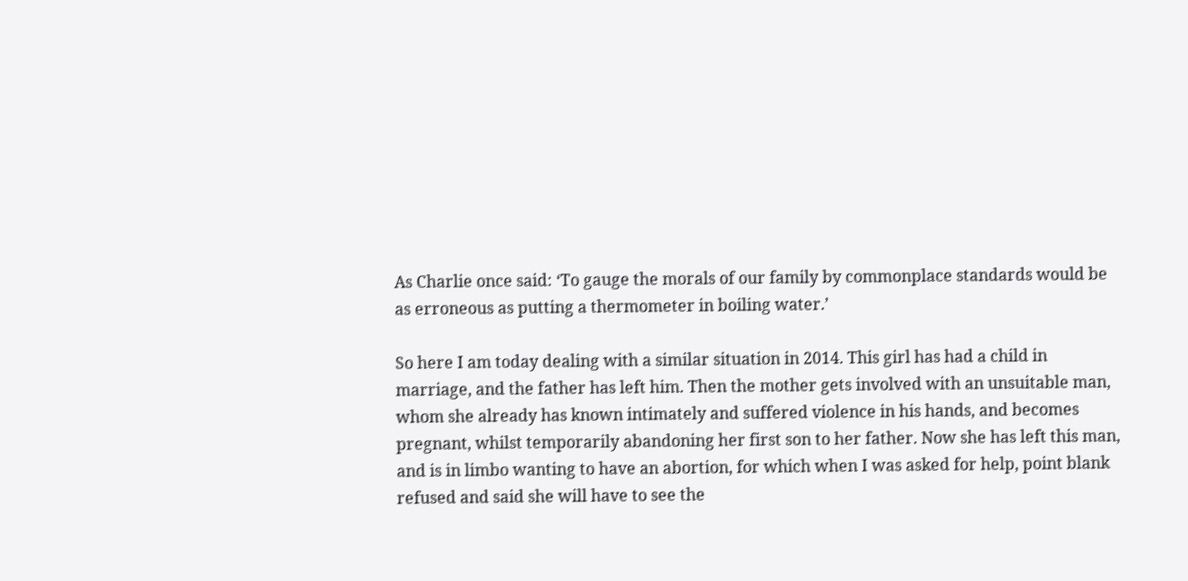As Charlie once said: ‘To gauge the morals of our family by commonplace standards would be as erroneous as putting a thermometer in boiling water.’

So here I am today dealing with a similar situation in 2014. This girl has had a child in marriage, and the father has left him. Then the mother gets involved with an unsuitable man, whom she already has known intimately and suffered violence in his hands, and becomes pregnant, whilst temporarily abandoning her first son to her father. Now she has left this man, and is in limbo wanting to have an abortion, for which when I was asked for help, point blank refused and said she will have to see the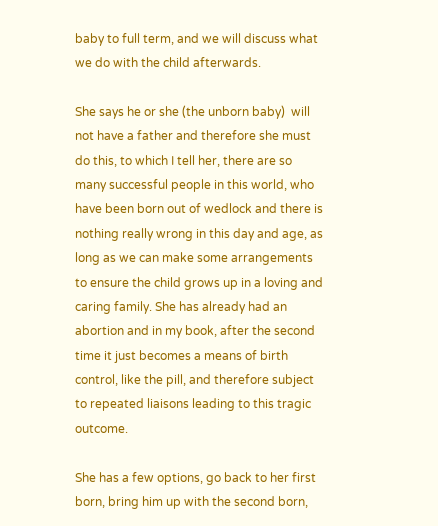baby to full term, and we will discuss what we do with the child afterwards.

She says he or she (the unborn baby)  will not have a father and therefore she must do this, to which I tell her, there are so many successful people in this world, who have been born out of wedlock and there is nothing really wrong in this day and age, as long as we can make some arrangements to ensure the child grows up in a loving and caring family. She has already had an abortion and in my book, after the second time it just becomes a means of birth control, like the pill, and therefore subject to repeated liaisons leading to this tragic outcome.

She has a few options, go back to her first born, bring him up with the second born,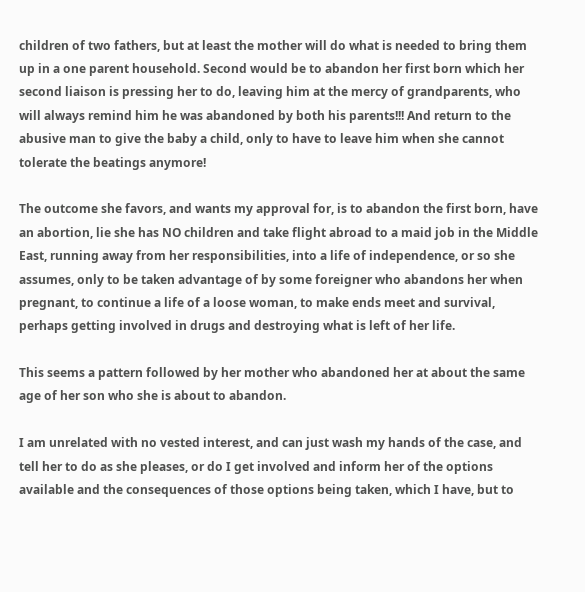children of two fathers, but at least the mother will do what is needed to bring them up in a one parent household. Second would be to abandon her first born which her second liaison is pressing her to do, leaving him at the mercy of grandparents, who will always remind him he was abandoned by both his parents!!! And return to the abusive man to give the baby a child, only to have to leave him when she cannot tolerate the beatings anymore!

The outcome she favors, and wants my approval for, is to abandon the first born, have an abortion, lie she has NO children and take flight abroad to a maid job in the Middle East, running away from her responsibilities, into a life of independence, or so she assumes, only to be taken advantage of by some foreigner who abandons her when pregnant, to continue a life of a loose woman, to make ends meet and survival, perhaps getting involved in drugs and destroying what is left of her life.

This seems a pattern followed by her mother who abandoned her at about the same age of her son who she is about to abandon.

I am unrelated with no vested interest, and can just wash my hands of the case, and tell her to do as she pleases, or do I get involved and inform her of the options available and the consequences of those options being taken, which I have, but to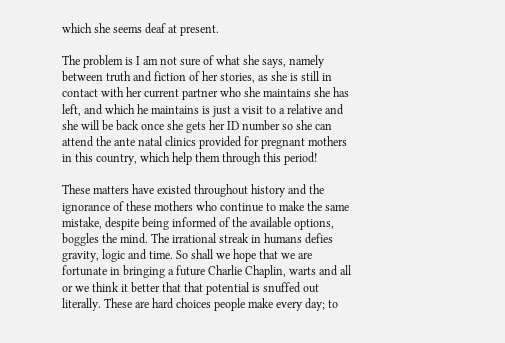which she seems deaf at present.

The problem is I am not sure of what she says, namely between truth and fiction of her stories, as she is still in contact with her current partner who she maintains she has left, and which he maintains is just a visit to a relative and she will be back once she gets her ID number so she can attend the ante natal clinics provided for pregnant mothers in this country, which help them through this period!

These matters have existed throughout history and the ignorance of these mothers who continue to make the same mistake, despite being informed of the available options, boggles the mind. The irrational streak in humans defies gravity, logic and time. So shall we hope that we are fortunate in bringing a future Charlie Chaplin, warts and all or we think it better that that potential is snuffed out literally. These are hard choices people make every day; to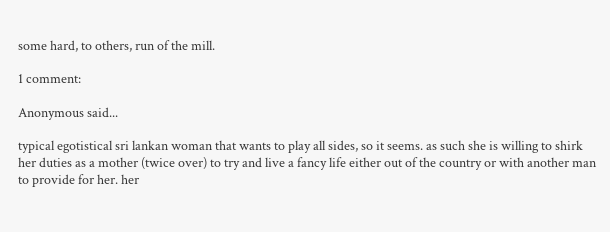some hard, to others, run of the mill.

1 comment:

Anonymous said...

typical egotistical sri lankan woman that wants to play all sides, so it seems. as such she is willing to shirk her duties as a mother (twice over) to try and live a fancy life either out of the country or with another man to provide for her. her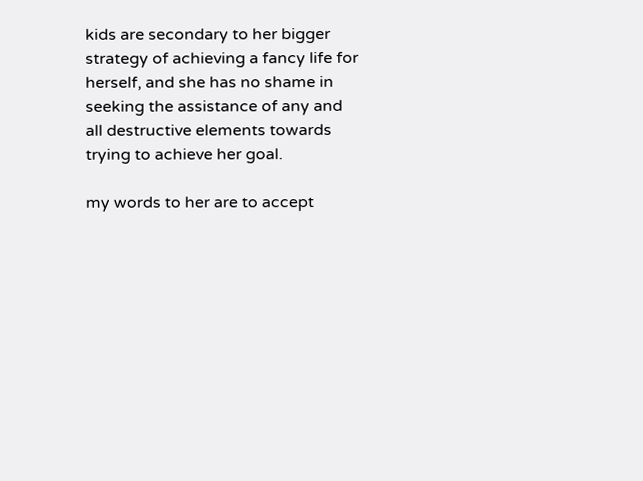kids are secondary to her bigger strategy of achieving a fancy life for herself, and she has no shame in seeking the assistance of any and all destructive elements towards trying to achieve her goal.

my words to her are to accept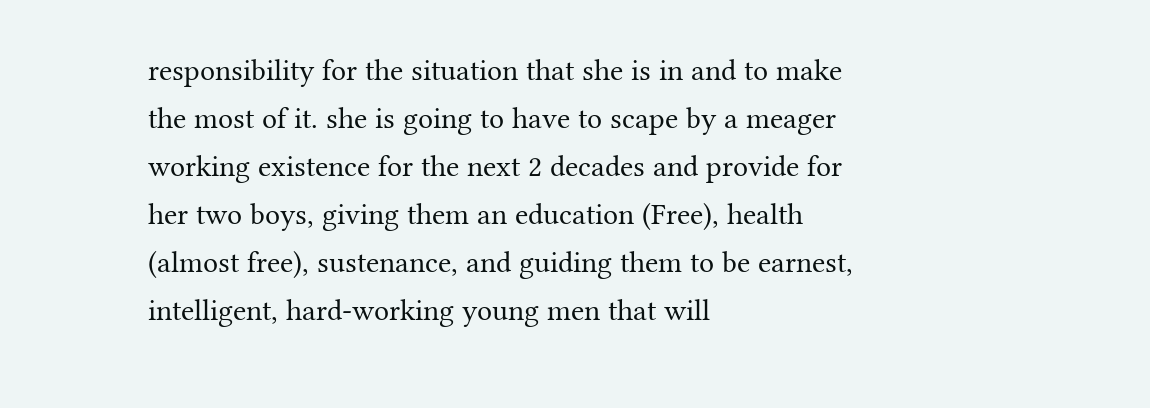responsibility for the situation that she is in and to make the most of it. she is going to have to scape by a meager working existence for the next 2 decades and provide for her two boys, giving them an education (Free), health (almost free), sustenance, and guiding them to be earnest, intelligent, hard-working young men that will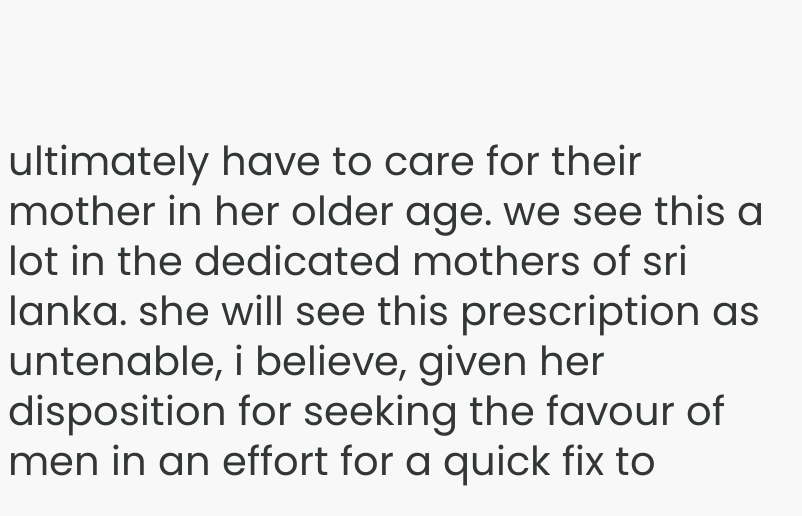ultimately have to care for their mother in her older age. we see this a lot in the dedicated mothers of sri lanka. she will see this prescription as untenable, i believe, given her disposition for seeking the favour of men in an effort for a quick fix to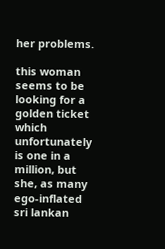her problems.

this woman seems to be looking for a golden ticket which unfortunately is one in a million, but she, as many ego-inflated sri lankan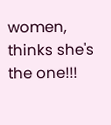women, thinks she's the one!!!